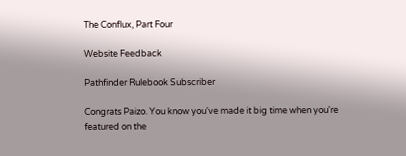The Conflux, Part Four

Website Feedback

Pathfinder Rulebook Subscriber

Congrats Paizo. You know you've made it big time when you're featured on the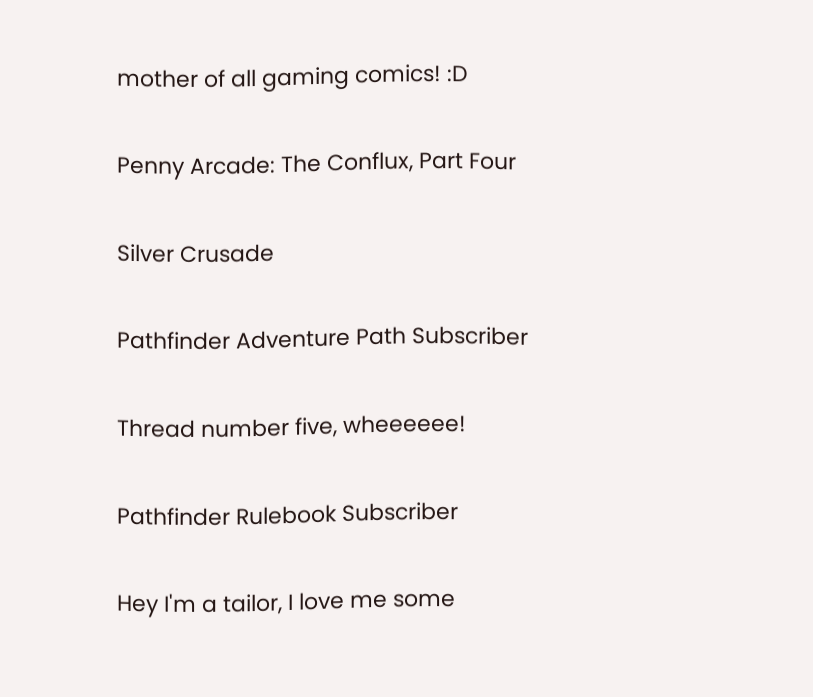mother of all gaming comics! :D

Penny Arcade: The Conflux, Part Four

Silver Crusade

Pathfinder Adventure Path Subscriber

Thread number five, wheeeeee!

Pathfinder Rulebook Subscriber

Hey I'm a tailor, I love me some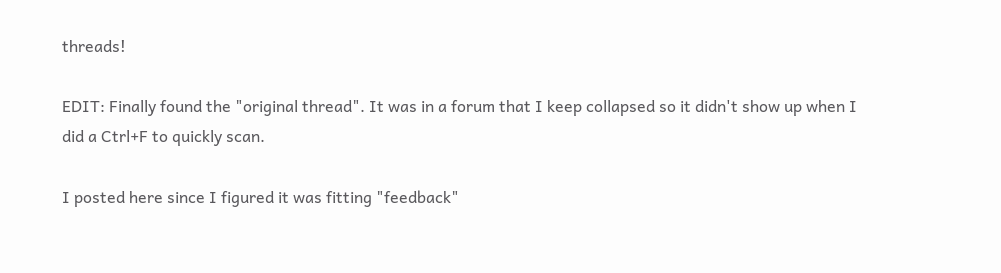threads!

EDIT: Finally found the "original thread". It was in a forum that I keep collapsed so it didn't show up when I did a Ctrl+F to quickly scan.

I posted here since I figured it was fitting "feedback"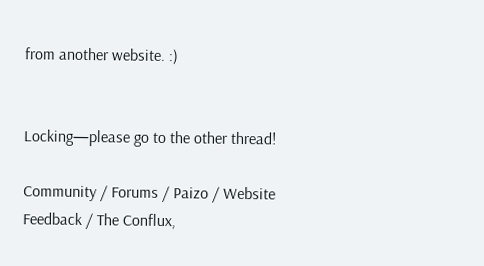from another website. :)


Locking—please go to the other thread!

Community / Forums / Paizo / Website Feedback / The Conflux,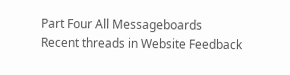Part Four All Messageboards
Recent threads in Website Feedback